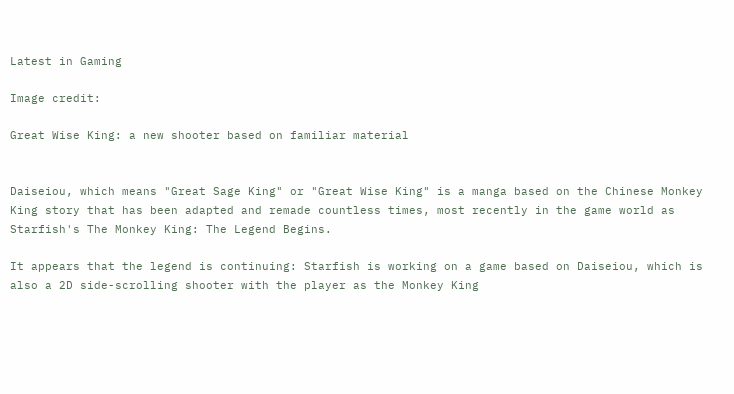Latest in Gaming

Image credit:

Great Wise King: a new shooter based on familiar material


Daiseiou, which means "Great Sage King" or "Great Wise King" is a manga based on the Chinese Monkey King story that has been adapted and remade countless times, most recently in the game world as Starfish's The Monkey King: The Legend Begins.

It appears that the legend is continuing: Starfish is working on a game based on Daiseiou, which is also a 2D side-scrolling shooter with the player as the Monkey King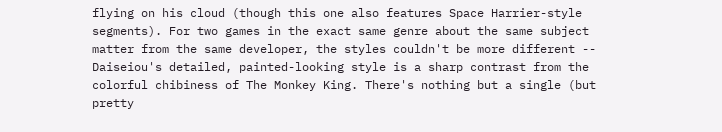flying on his cloud (though this one also features Space Harrier-style segments). For two games in the exact same genre about the same subject matter from the same developer, the styles couldn't be more different -- Daiseiou's detailed, painted-looking style is a sharp contrast from the colorful chibiness of The Monkey King. There's nothing but a single (but pretty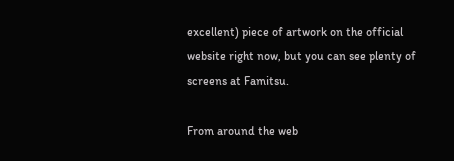excellent) piece of artwork on the official website right now, but you can see plenty of screens at Famitsu.

From around the web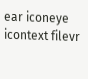ear iconeye icontext filevr